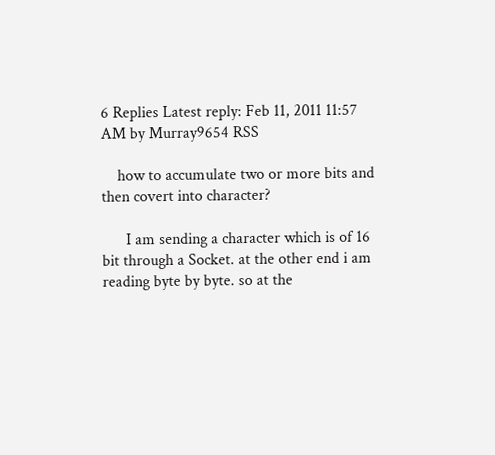6 Replies Latest reply: Feb 11, 2011 11:57 AM by Murray9654 RSS

    how to accumulate two or more bits and then covert into character?

      I am sending a character which is of 16 bit through a Socket. at the other end i am reading byte by byte. so at the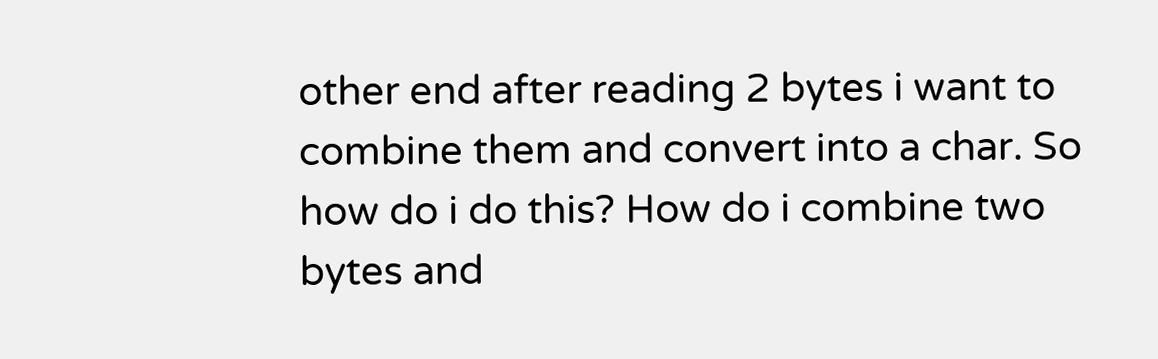other end after reading 2 bytes i want to combine them and convert into a char. So how do i do this? How do i combine two bytes and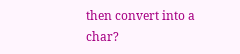then convert into a char?